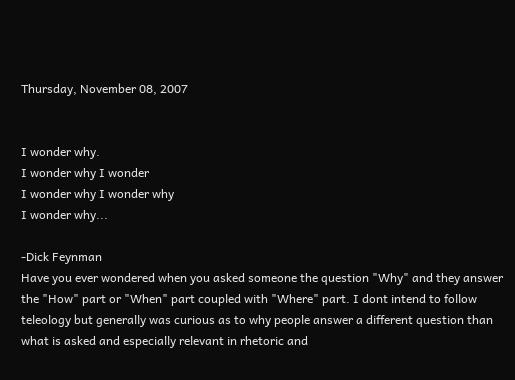Thursday, November 08, 2007


I wonder why.
I wonder why I wonder
I wonder why I wonder why
I wonder why...

-Dick Feynman
Have you ever wondered when you asked someone the question "Why" and they answer the "How" part or "When" part coupled with "Where" part. I dont intend to follow teleology but generally was curious as to why people answer a different question than what is asked and especially relevant in rhetoric and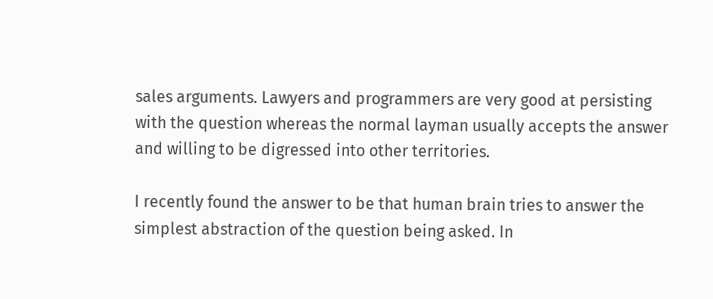sales arguments. Lawyers and programmers are very good at persisting with the question whereas the normal layman usually accepts the answer and willing to be digressed into other territories.

I recently found the answer to be that human brain tries to answer the simplest abstraction of the question being asked. In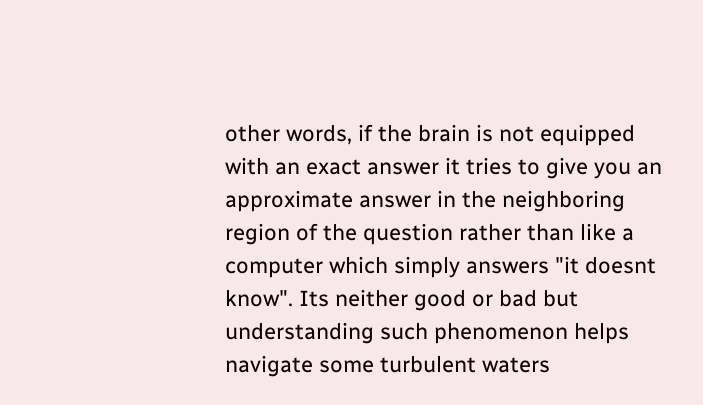other words, if the brain is not equipped with an exact answer it tries to give you an approximate answer in the neighboring region of the question rather than like a computer which simply answers "it doesnt know". Its neither good or bad but understanding such phenomenon helps navigate some turbulent waters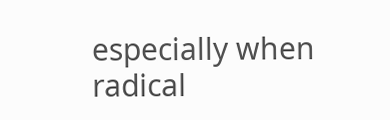especially when radical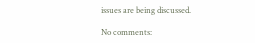issues are being discussed.

No comments: